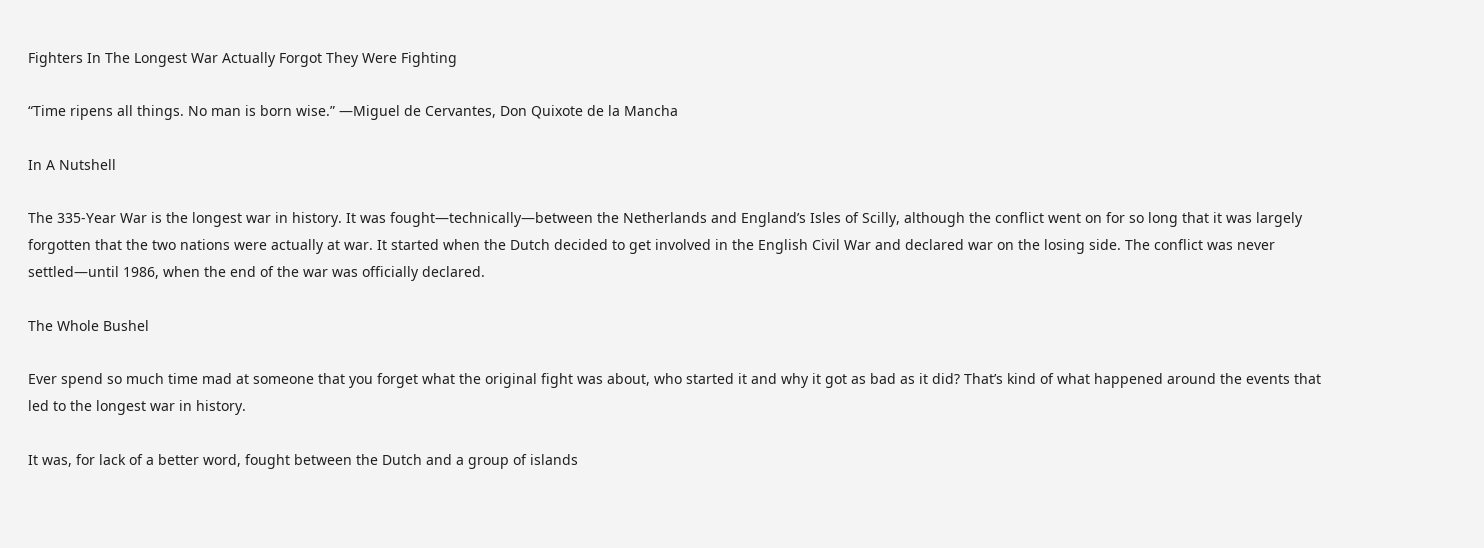Fighters In The Longest War Actually Forgot They Were Fighting

“Time ripens all things. No man is born wise.” —Miguel de Cervantes, Don Quixote de la Mancha

In A Nutshell

The 335-Year War is the longest war in history. It was fought—technically—between the Netherlands and England’s Isles of Scilly, although the conflict went on for so long that it was largely forgotten that the two nations were actually at war. It started when the Dutch decided to get involved in the English Civil War and declared war on the losing side. The conflict was never settled—until 1986, when the end of the war was officially declared.

The Whole Bushel

Ever spend so much time mad at someone that you forget what the original fight was about, who started it and why it got as bad as it did? That’s kind of what happened around the events that led to the longest war in history.

It was, for lack of a better word, fought between the Dutch and a group of islands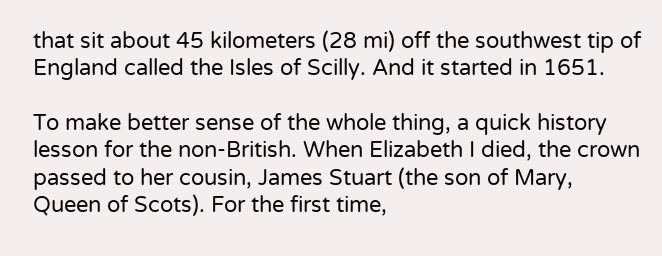that sit about 45 kilometers (28 mi) off the southwest tip of England called the Isles of Scilly. And it started in 1651.

To make better sense of the whole thing, a quick history lesson for the non-British. When Elizabeth I died, the crown passed to her cousin, James Stuart (the son of Mary, Queen of Scots). For the first time,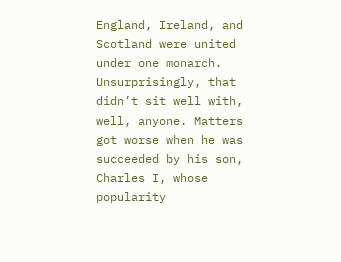England, Ireland, and Scotland were united under one monarch. Unsurprisingly, that didn’t sit well with, well, anyone. Matters got worse when he was succeeded by his son, Charles I, whose popularity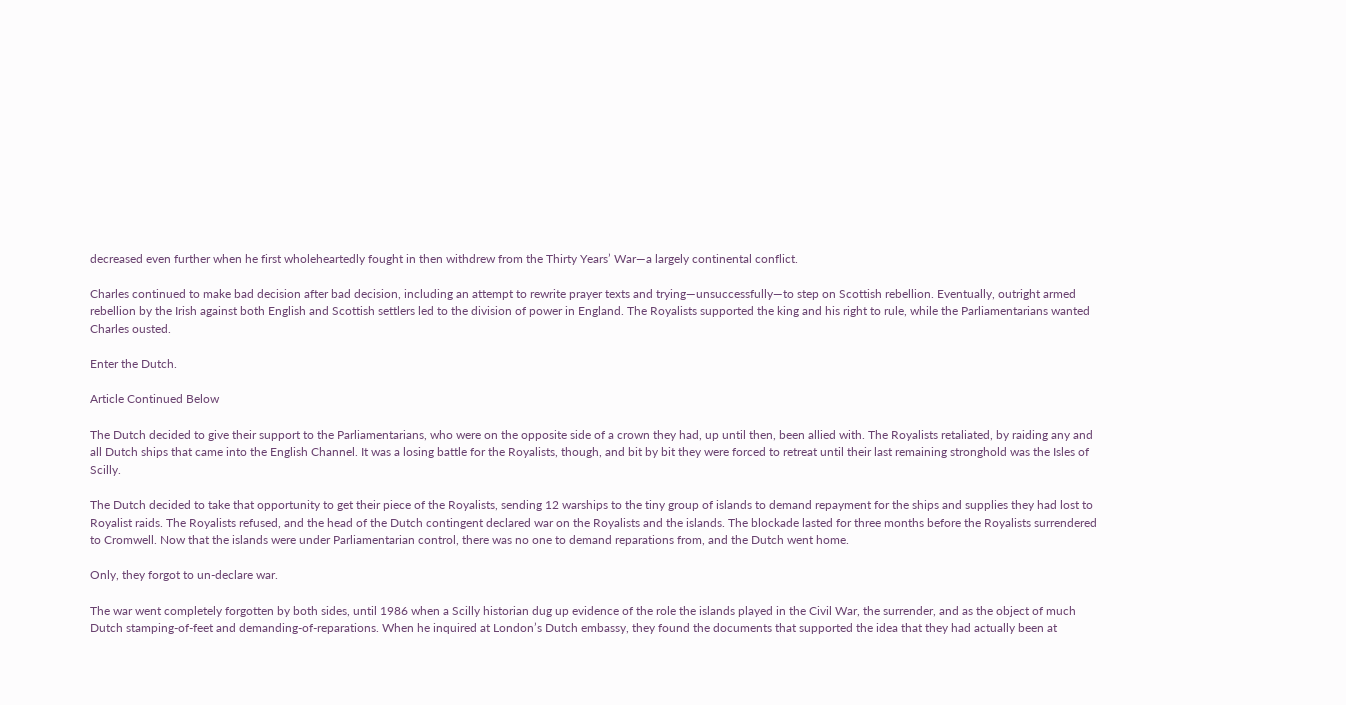decreased even further when he first wholeheartedly fought in then withdrew from the Thirty Years’ War—a largely continental conflict.

Charles continued to make bad decision after bad decision, including an attempt to rewrite prayer texts and trying—unsuccessfully—to step on Scottish rebellion. Eventually, outright armed rebellion by the Irish against both English and Scottish settlers led to the division of power in England. The Royalists supported the king and his right to rule, while the Parliamentarians wanted Charles ousted.

Enter the Dutch.

Article Continued Below

The Dutch decided to give their support to the Parliamentarians, who were on the opposite side of a crown they had, up until then, been allied with. The Royalists retaliated, by raiding any and all Dutch ships that came into the English Channel. It was a losing battle for the Royalists, though, and bit by bit they were forced to retreat until their last remaining stronghold was the Isles of Scilly.

The Dutch decided to take that opportunity to get their piece of the Royalists, sending 12 warships to the tiny group of islands to demand repayment for the ships and supplies they had lost to Royalist raids. The Royalists refused, and the head of the Dutch contingent declared war on the Royalists and the islands. The blockade lasted for three months before the Royalists surrendered to Cromwell. Now that the islands were under Parliamentarian control, there was no one to demand reparations from, and the Dutch went home.

Only, they forgot to un-declare war.

The war went completely forgotten by both sides, until 1986 when a Scilly historian dug up evidence of the role the islands played in the Civil War, the surrender, and as the object of much Dutch stamping-of-feet and demanding-of-reparations. When he inquired at London’s Dutch embassy, they found the documents that supported the idea that they had actually been at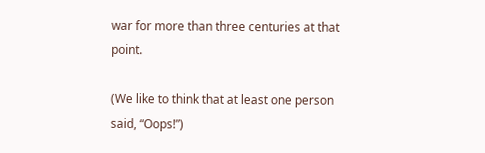war for more than three centuries at that point.

(We like to think that at least one person said, “Oops!”)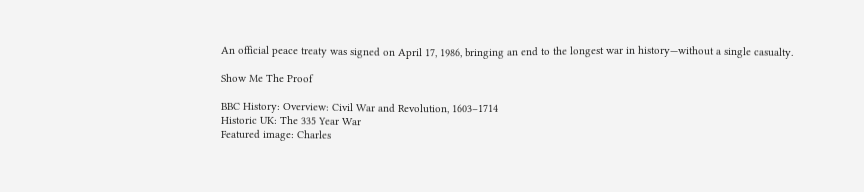An official peace treaty was signed on April 17, 1986, bringing an end to the longest war in history—without a single casualty.

Show Me The Proof

BBC History: Overview: Civil War and Revolution, 1603–1714
Historic UK: The 335 Year War
Featured image: Charles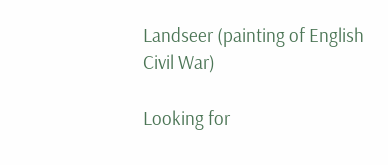Landseer (painting of English Civil War)

Looking for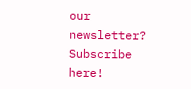our newsletter? Subscribe here!